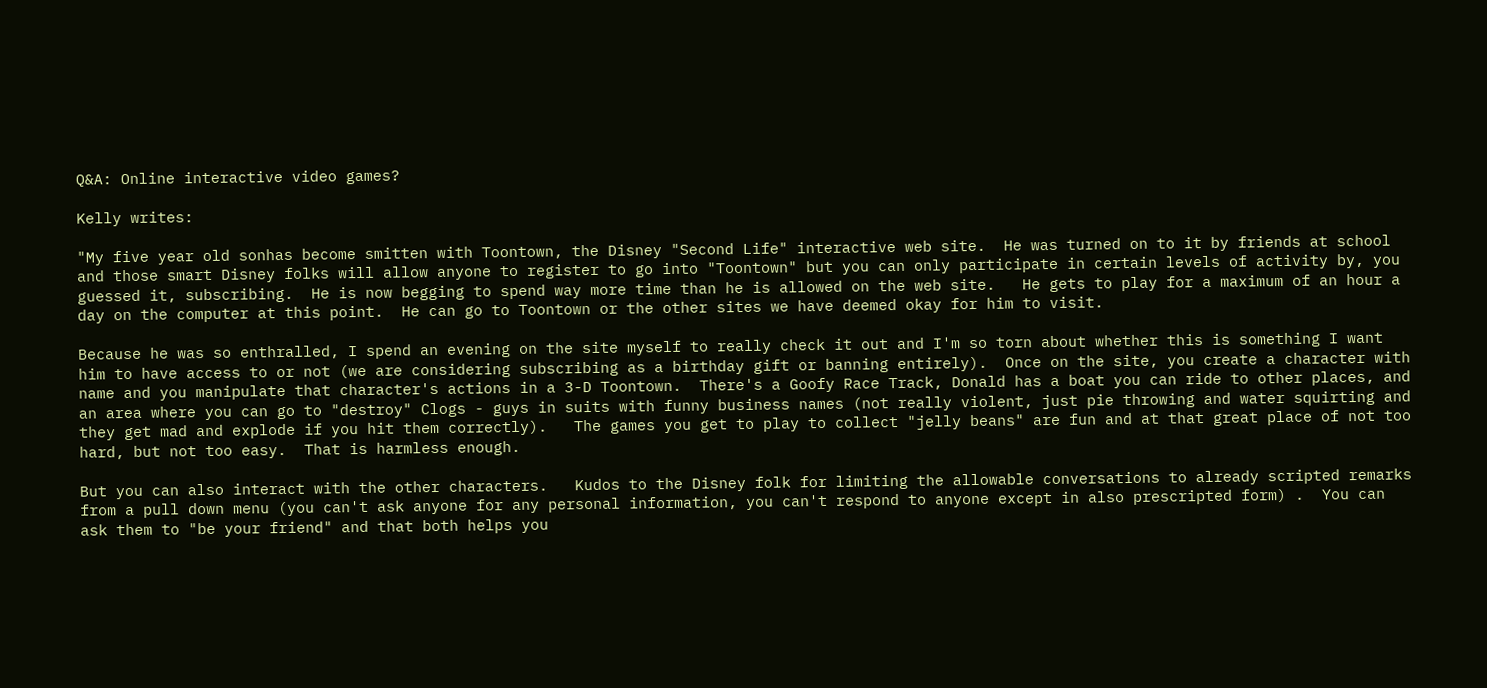Q&A: Online interactive video games?

Kelly writes:

"My five year old sonhas become smitten with Toontown, the Disney "Second Life" interactive web site.  He was turned on to it by friends at school and those smart Disney folks will allow anyone to register to go into "Toontown" but you can only participate in certain levels of activity by, you guessed it, subscribing.  He is now begging to spend way more time than he is allowed on the web site.   He gets to play for a maximum of an hour a day on the computer at this point.  He can go to Toontown or the other sites we have deemed okay for him to visit.

Because he was so enthralled, I spend an evening on the site myself to really check it out and I'm so torn about whether this is something I want him to have access to or not (we are considering subscribing as a birthday gift or banning entirely).  Once on the site, you create a character with name and you manipulate that character's actions in a 3-D Toontown.  There's a Goofy Race Track, Donald has a boat you can ride to other places, and an area where you can go to "destroy" Clogs - guys in suits with funny business names (not really violent, just pie throwing and water squirting and they get mad and explode if you hit them correctly).   The games you get to play to collect "jelly beans" are fun and at that great place of not too hard, but not too easy.  That is harmless enough.

But you can also interact with the other characters.   Kudos to the Disney folk for limiting the allowable conversations to already scripted remarks from a pull down menu (you can't ask anyone for any personal information, you can't respond to anyone except in also prescripted form) .  You can ask them to "be your friend" and that both helps you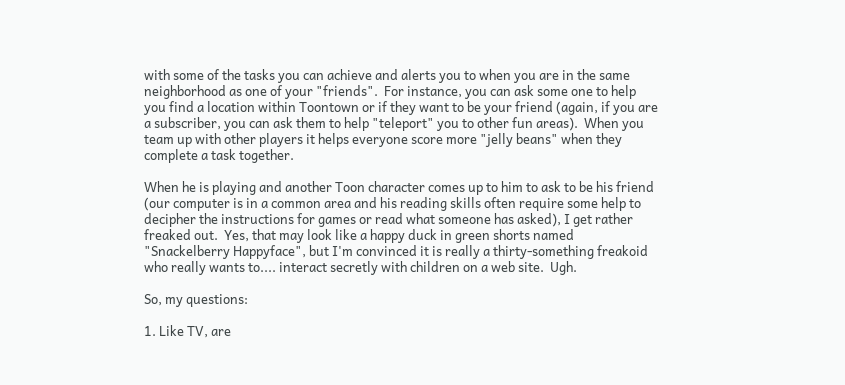with some of the tasks you can achieve and alerts you to when you are in the same neighborhood as one of your "friends".  For instance, you can ask some one to help you find a location within Toontown or if they want to be your friend (again, if you are a subscriber, you can ask them to help "teleport" you to other fun areas).  When you team up with other players it helps everyone score more "jelly beans" when they complete a task together.

When he is playing and another Toon character comes up to him to ask to be his friend (our computer is in a common area and his reading skills often require some help to decipher the instructions for games or read what someone has asked), I get rather freaked out.  Yes, that may look like a happy duck in green shorts named "Snackelberry Happyface", but I'm convinced it is really a thirty-something freakoid who really wants to.... interact secretly with children on a web site.  Ugh.

So, my questions:

1. Like TV, are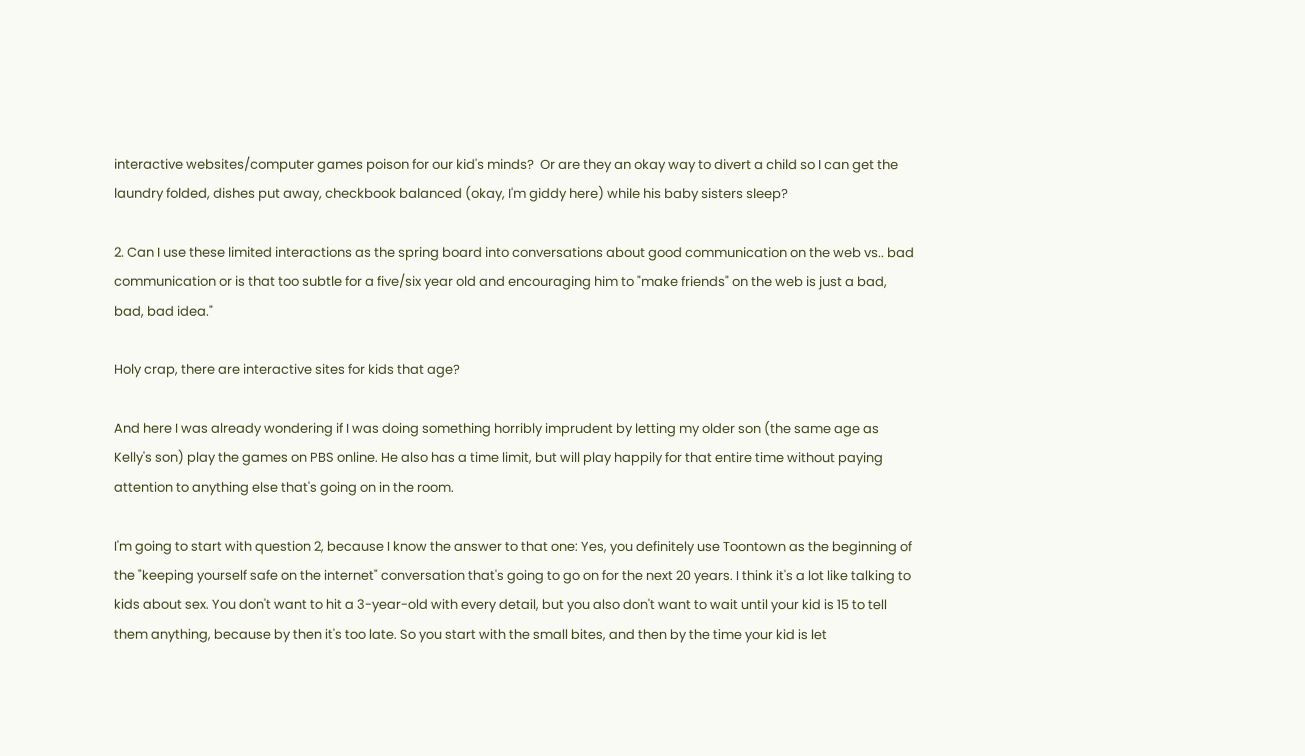interactive websites/computer games poison for our kid's minds?  Or are they an okay way to divert a child so I can get the laundry folded, dishes put away, checkbook balanced (okay, I'm giddy here) while his baby sisters sleep?

2. Can I use these limited interactions as the spring board into conversations about good communication on the web vs.. bad communication or is that too subtle for a five/six year old and encouraging him to "make friends" on the web is just a bad, bad, bad idea."

Holy crap, there are interactive sites for kids that age?

And here I was already wondering if I was doing something horribly imprudent by letting my older son (the same age as Kelly's son) play the games on PBS online. He also has a time limit, but will play happily for that entire time without paying attention to anything else that's going on in the room.

I'm going to start with question 2, because I know the answer to that one: Yes, you definitely use Toontown as the beginning of the "keeping yourself safe on the internet" conversation that's going to go on for the next 20 years. I think it's a lot like talking to kids about sex. You don't want to hit a 3-year-old with every detail, but you also don't want to wait until your kid is 15 to tell them anything, because by then it's too late. So you start with the small bites, and then by the time your kid is let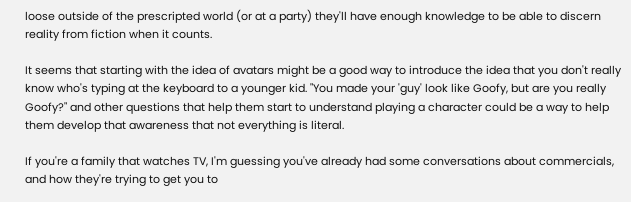loose outside of the prescripted world (or at a party) they'll have enough knowledge to be able to discern reality from fiction when it counts.

It seems that starting with the idea of avatars might be a good way to introduce the idea that you don't really know who's typing at the keyboard to a younger kid. "You made your 'guy' look like Goofy, but are you really Goofy?" and other questions that help them start to understand playing a character could be a way to help them develop that awareness that not everything is literal.

If you're a family that watches TV, I'm guessing you've already had some conversations about commercials, and how they're trying to get you to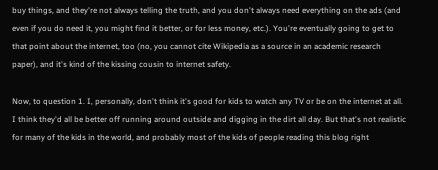buy things, and they're not always telling the truth, and you don't always need everything on the ads (and even if you do need it, you might find it better, or for less money, etc.). You're eventually going to get to that point about the internet, too (no, you cannot cite Wikipedia as a source in an academic research paper), and it's kind of the kissing cousin to internet safety.

Now, to question 1. I, personally, don't think it's good for kids to watch any TV or be on the internet at all. I think they'd all be better off running around outside and digging in the dirt all day. But that's not realistic for many of the kids in the world, and probably most of the kids of people reading this blog right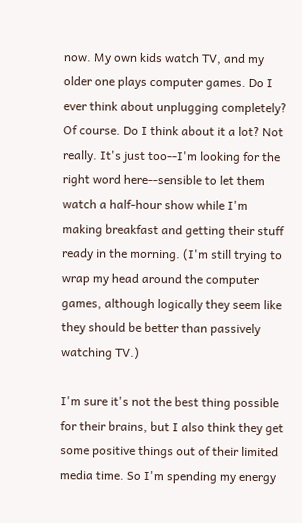now. My own kids watch TV, and my older one plays computer games. Do I ever think about unplugging completely? Of course. Do I think about it a lot? Not really. It's just too--I'm looking for the right word here--sensible to let them watch a half-hour show while I'm making breakfast and getting their stuff ready in the morning. (I'm still trying to wrap my head around the computer games, although logically they seem like they should be better than passively watching TV.)

I'm sure it's not the best thing possible for their brains, but I also think they get some positive things out of their limited media time. So I'm spending my energy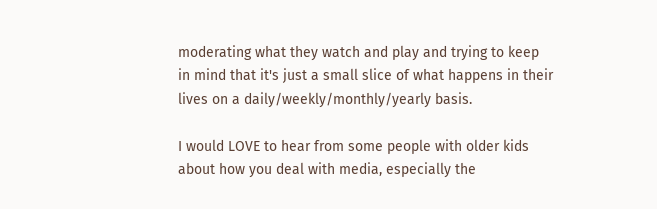moderating what they watch and play and trying to keep in mind that it's just a small slice of what happens in their lives on a daily/weekly/monthly/yearly basis.

I would LOVE to hear from some people with older kids about how you deal with media, especially the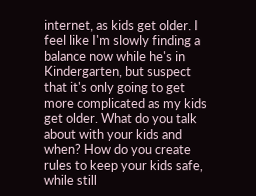internet, as kids get older. I feel like I'm slowly finding a balance now while he's in Kindergarten, but suspect that it's only going to get more complicated as my kids get older. What do you talk about with your kids and when? How do you create rules to keep your kids safe, while still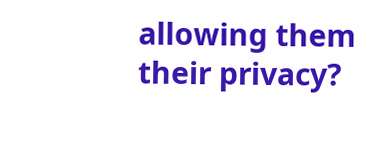allowing them their privacy?